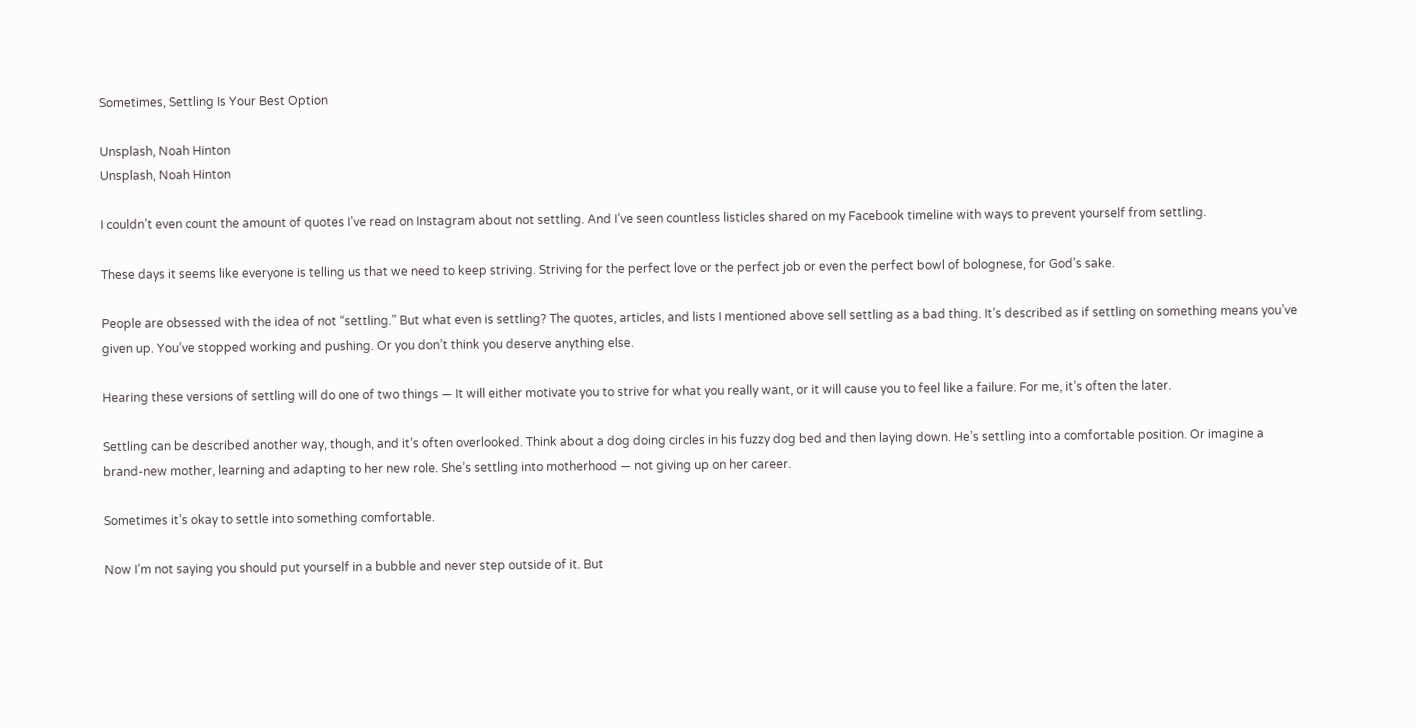Sometimes, Settling Is Your Best Option

Unsplash, Noah Hinton
Unsplash, Noah Hinton

I couldn’t even count the amount of quotes I’ve read on Instagram about not settling. And I’ve seen countless listicles shared on my Facebook timeline with ways to prevent yourself from settling.

These days it seems like everyone is telling us that we need to keep striving. Striving for the perfect love or the perfect job or even the perfect bowl of bolognese, for God’s sake.

People are obsessed with the idea of not “settling.” But what even is settling? The quotes, articles, and lists I mentioned above sell settling as a bad thing. It’s described as if settling on something means you’ve given up. You’ve stopped working and pushing. Or you don’t think you deserve anything else.

Hearing these versions of settling will do one of two things — It will either motivate you to strive for what you really want, or it will cause you to feel like a failure. For me, it’s often the later.

Settling can be described another way, though, and it’s often overlooked. Think about a dog doing circles in his fuzzy dog bed and then laying down. He’s settling into a comfortable position. Or imagine a brand-new mother, learning and adapting to her new role. She’s settling into motherhood — not giving up on her career.

Sometimes it’s okay to settle into something comfortable.

Now I’m not saying you should put yourself in a bubble and never step outside of it. But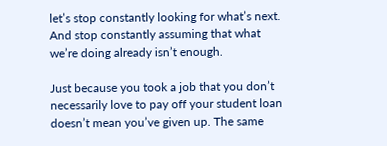let’s stop constantly looking for what’s next. And stop constantly assuming that what we’re doing already isn’t enough.

Just because you took a job that you don’t necessarily love to pay off your student loan doesn’t mean you’ve given up. The same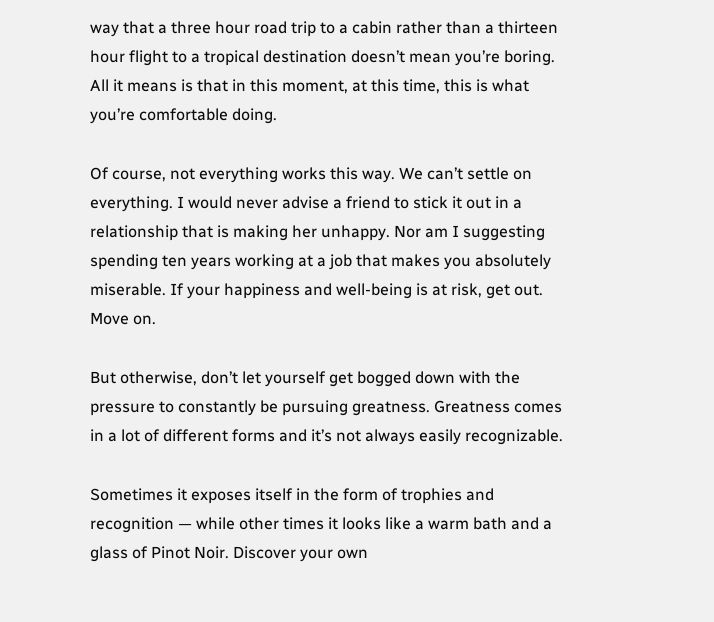way that a three hour road trip to a cabin rather than a thirteen hour flight to a tropical destination doesn’t mean you’re boring. All it means is that in this moment, at this time, this is what you’re comfortable doing.

Of course, not everything works this way. We can’t settle on everything. I would never advise a friend to stick it out in a relationship that is making her unhappy. Nor am I suggesting spending ten years working at a job that makes you absolutely miserable. If your happiness and well-being is at risk, get out. Move on.

But otherwise, don’t let yourself get bogged down with the pressure to constantly be pursuing greatness. Greatness comes in a lot of different forms and it’s not always easily recognizable.

Sometimes it exposes itself in the form of trophies and recognition — while other times it looks like a warm bath and a glass of Pinot Noir. Discover your own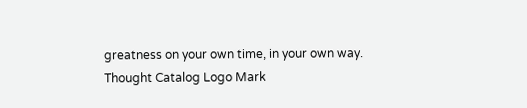greatness on your own time, in your own way. Thought Catalog Logo Mark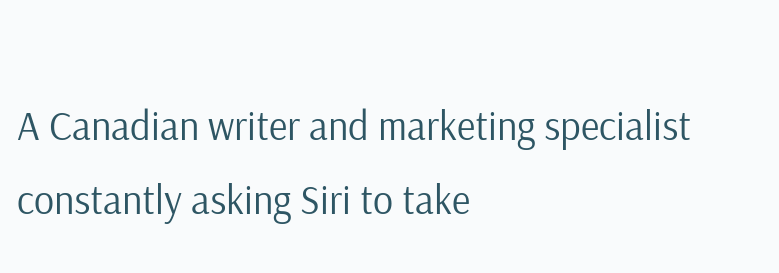A Canadian writer and marketing specialist constantly asking Siri to take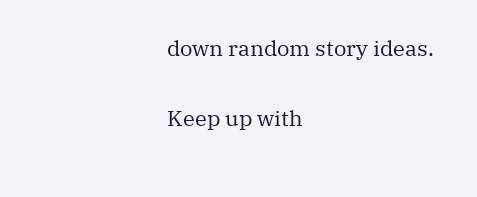down random story ideas.

Keep up with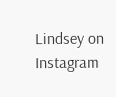Lindsey on Instagram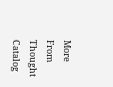More From Thought Catalog